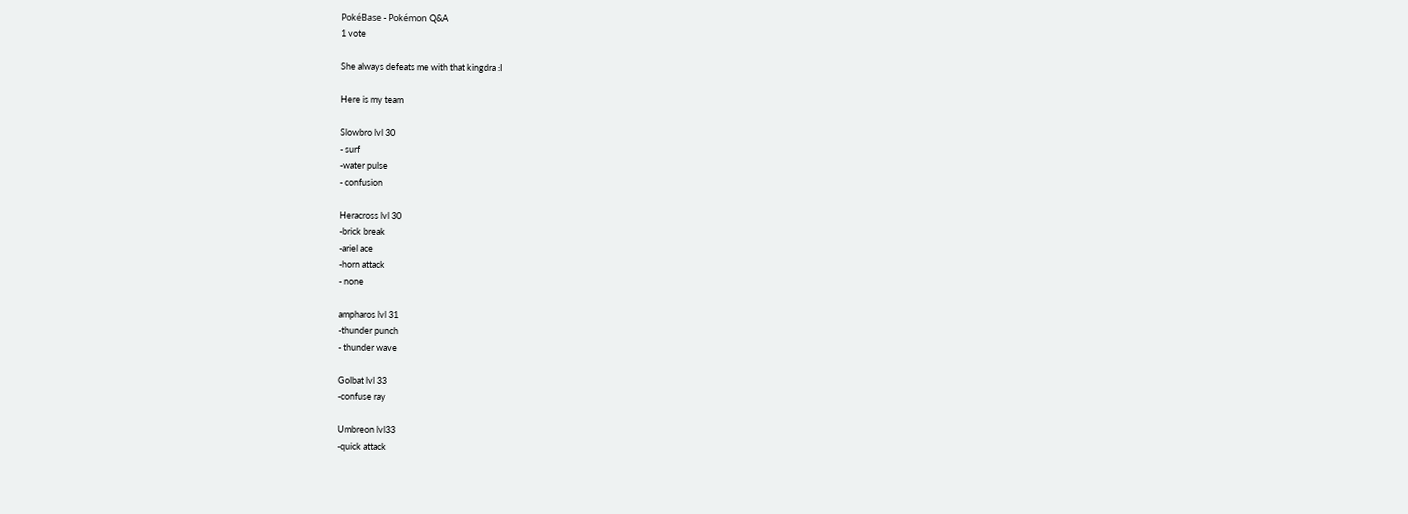PokéBase - Pokémon Q&A
1 vote

She always defeats me with that kingdra :I

Here is my team

Slowbro lvl 30
- surf
-water pulse
- confusion

Heracross lvl 30
-brick break
-ariel ace
-horn attack
- none

ampharos lvl 31
-thunder punch
- thunder wave

Golbat lvl 33
-confuse ray

Umbreon lvl33
-quick attack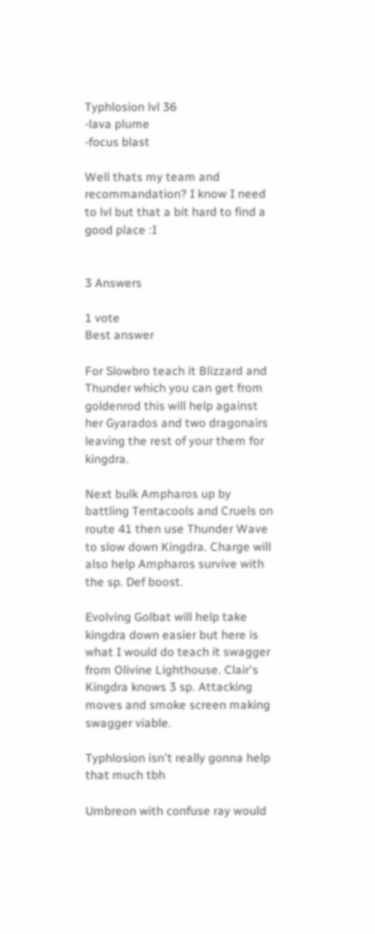Typhlosion lvl 36
-lava plume
-focus blast

Well thats my team and recommandation? I know I need to lvl but that a bit hard to find a good place :I


3 Answers

1 vote
Best answer

For Slowbro teach it Blizzard and Thunder which you can get from goldenrod this will help against her Gyarados and two dragonairs leaving the rest of your them for kingdra.

Next bulk Ampharos up by battling Tentacools and Cruels on route 41 then use Thunder Wave to slow down Kingdra. Charge will also help Ampharos survive with the sp. Def boost.

Evolving Golbat will help take kingdra down easier but here is what I would do teach it swagger from Olivine Lighthouse. Clair's Kingdra knows 3 sp. Attacking moves and smoke screen making swagger viable.

Typhlosion isn't really gonna help that much tbh

Umbreon with confuse ray would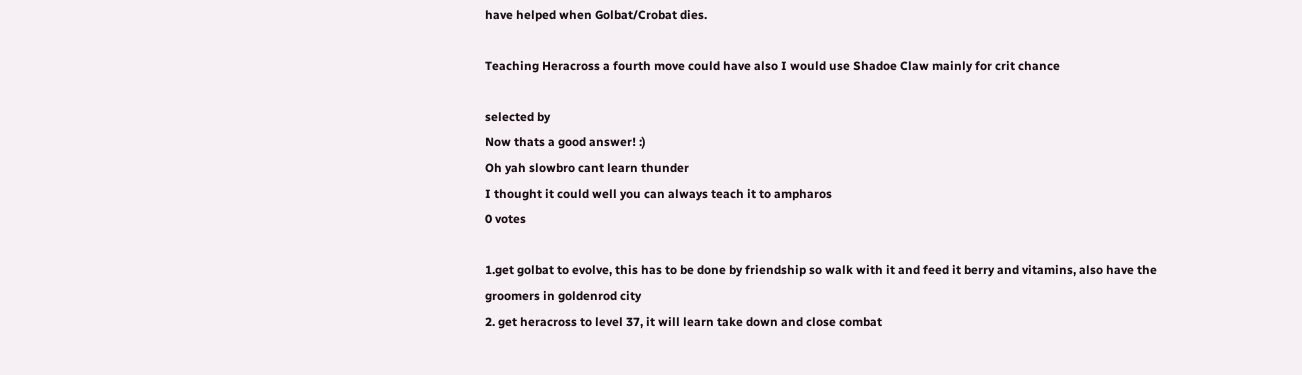have helped when Golbat/Crobat dies.

Teaching Heracross a fourth move could have also I would use Shadoe Claw mainly for crit chance

selected by
Now thats a good answer! :)
Oh yah slowbro cant learn thunder
I thought it could well you can always teach it to ampharos
0 votes

1.get golbat to evolve, this has to be done by friendship so walk with it and feed it berry and vitamins, also have the groomers in goldenrod city
2. get heracross to level 37, it will learn take down and close combat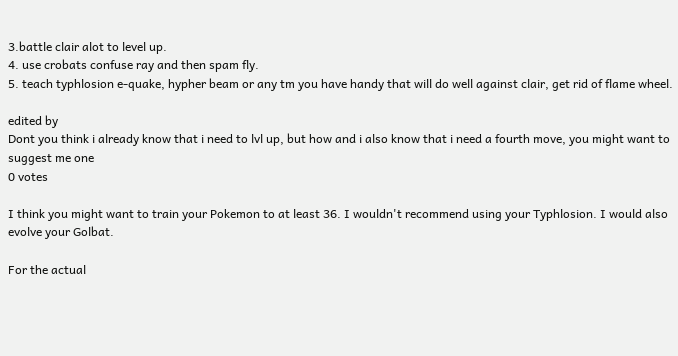3.battle clair alot to level up.
4. use crobats confuse ray and then spam fly.
5. teach typhlosion e-quake, hypher beam or any tm you have handy that will do well against clair, get rid of flame wheel.

edited by
Dont you think i already know that i need to lvl up, but how and i also know that i need a fourth move, you might want to suggest me one
0 votes

I think you might want to train your Pokemon to at least 36. I wouldn't recommend using your Typhlosion. I would also evolve your Golbat.

For the actual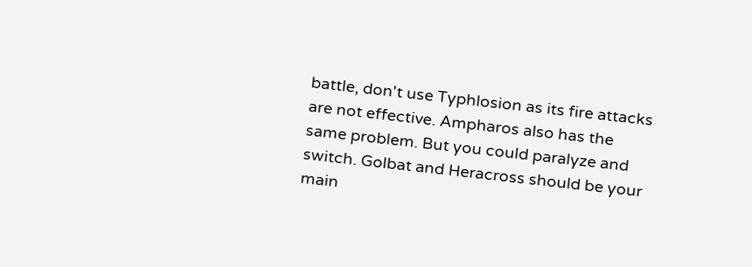battle, don't use Typhlosion as its fire attacks are not effective. Ampharos also has the same problem. But you could paralyze and switch. Golbat and Heracross should be your main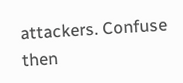attackers. Confuse then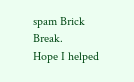spam Brick Break.
Hope I helped